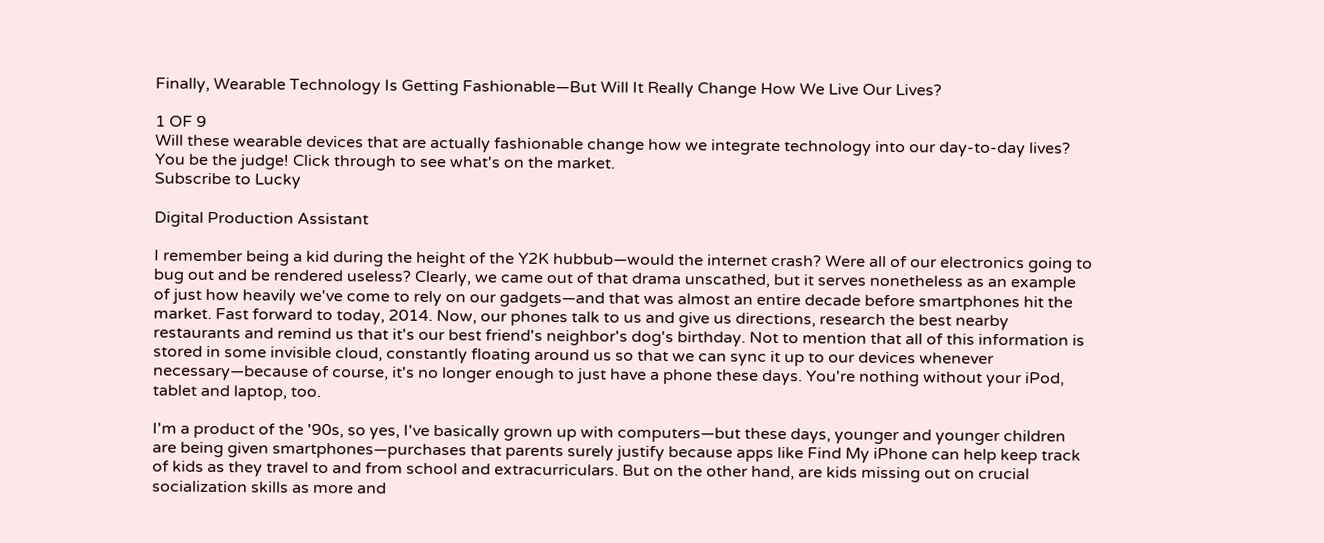Finally, Wearable Technology Is Getting Fashionable—But Will It Really Change How We Live Our Lives?

1 OF 9
Will these wearable devices that are actually fashionable change how we integrate technology into our day-to-day lives? You be the judge! Click through to see what's on the market.
Subscribe to Lucky

Digital Production Assistant

I remember being a kid during the height of the Y2K hubbub—would the internet crash? Were all of our electronics going to bug out and be rendered useless? Clearly, we came out of that drama unscathed, but it serves nonetheless as an example of just how heavily we've come to rely on our gadgets—and that was almost an entire decade before smartphones hit the market. Fast forward to today, 2014. Now, our phones talk to us and give us directions, research the best nearby restaurants and remind us that it's our best friend's neighbor's dog's birthday. Not to mention that all of this information is stored in some invisible cloud, constantly floating around us so that we can sync it up to our devices whenever necessary—because of course, it's no longer enough to just have a phone these days. You're nothing without your iPod, tablet and laptop, too.

I'm a product of the '90s, so yes, I've basically grown up with computers—but these days, younger and younger children are being given smartphones—purchases that parents surely justify because apps like Find My iPhone can help keep track of kids as they travel to and from school and extracurriculars. But on the other hand, are kids missing out on crucial socialization skills as more and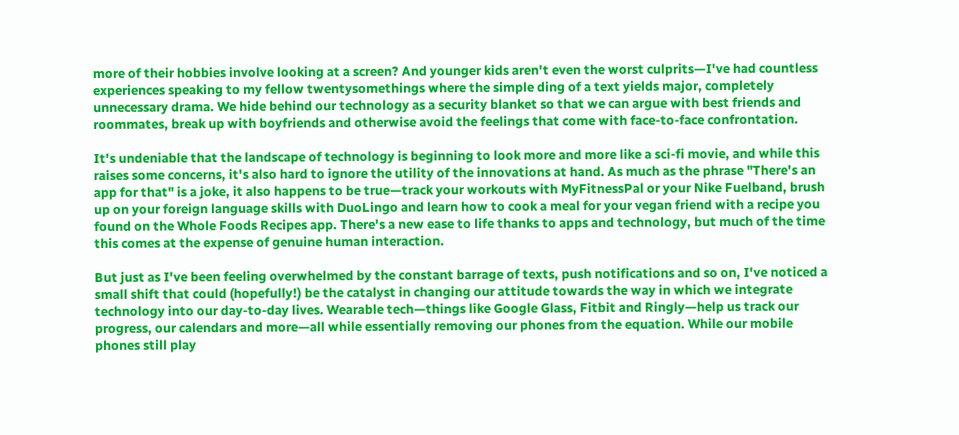more of their hobbies involve looking at a screen? And younger kids aren't even the worst culprits—I've had countless experiences speaking to my fellow twentysomethings where the simple ding of a text yields major, completely unnecessary drama. We hide behind our technology as a security blanket so that we can argue with best friends and roommates, break up with boyfriends and otherwise avoid the feelings that come with face-to-face confrontation.

It's undeniable that the landscape of technology is beginning to look more and more like a sci-fi movie, and while this raises some concerns, it's also hard to ignore the utility of the innovations at hand. As much as the phrase "There's an app for that" is a joke, it also happens to be true—track your workouts with MyFitnessPal or your Nike Fuelband, brush up on your foreign language skills with DuoLingo and learn how to cook a meal for your vegan friend with a recipe you found on the Whole Foods Recipes app. There's a new ease to life thanks to apps and technology, but much of the time this comes at the expense of genuine human interaction.

But just as I've been feeling overwhelmed by the constant barrage of texts, push notifications and so on, I've noticed a small shift that could (hopefully!) be the catalyst in changing our attitude towards the way in which we integrate technology into our day-to-day lives. Wearable tech—things like Google Glass, Fitbit and Ringly—help us track our progress, our calendars and more—all while essentially removing our phones from the equation. While our mobile phones still play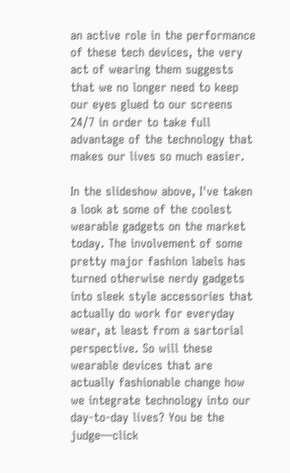an active role in the performance of these tech devices, the very act of wearing them suggests that we no longer need to keep our eyes glued to our screens 24/7 in order to take full advantage of the technology that makes our lives so much easier.

In the slideshow above, I've taken a look at some of the coolest wearable gadgets on the market today. The involvement of some pretty major fashion labels has turned otherwise nerdy gadgets into sleek style accessories that actually do work for everyday wear, at least from a sartorial perspective. So will these wearable devices that are actually fashionable change how we integrate technology into our day-to-day lives? You be the judge—click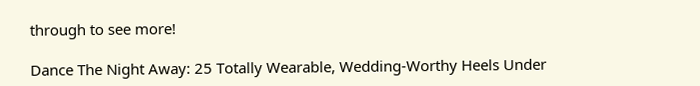through to see more!

Dance The Night Away: 25 Totally Wearable, Wedding-Worthy Heels Under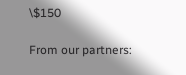\$150

From our partners: